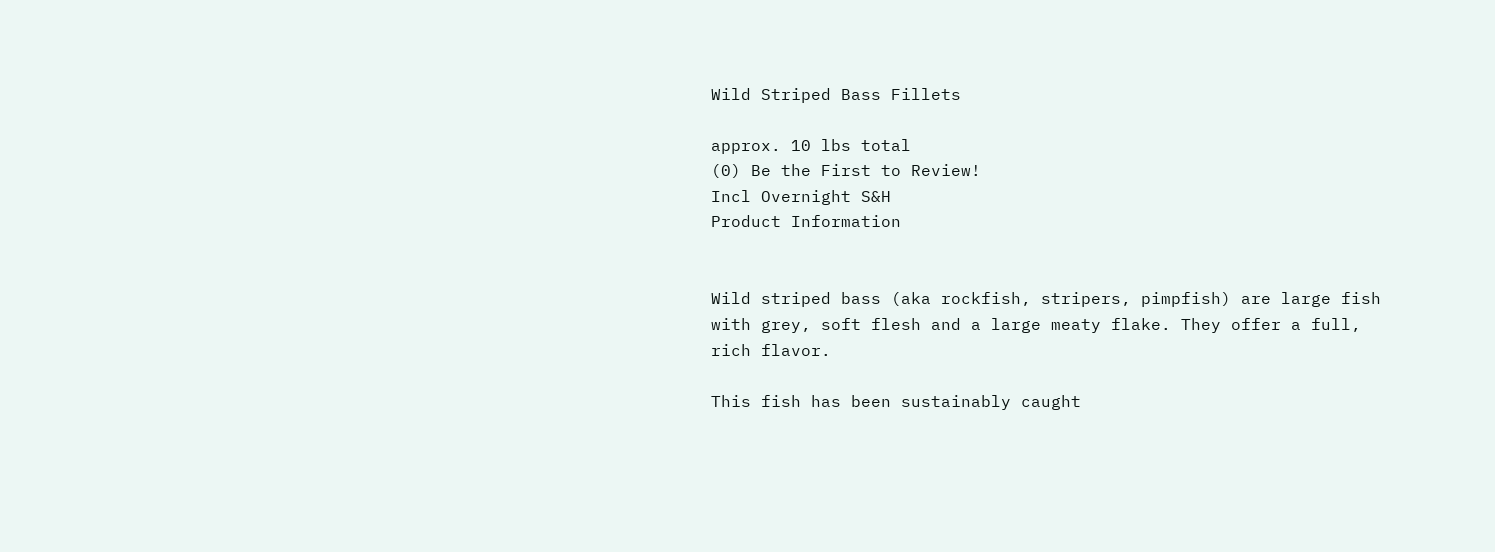Wild Striped Bass Fillets

approx. 10 lbs total
(0) Be the First to Review!
Incl Overnight S&H
Product Information


Wild striped bass (aka rockfish, stripers, pimpfish) are large fish with grey, soft flesh and a large meaty flake. They offer a full, rich flavor.

This fish has been sustainably caught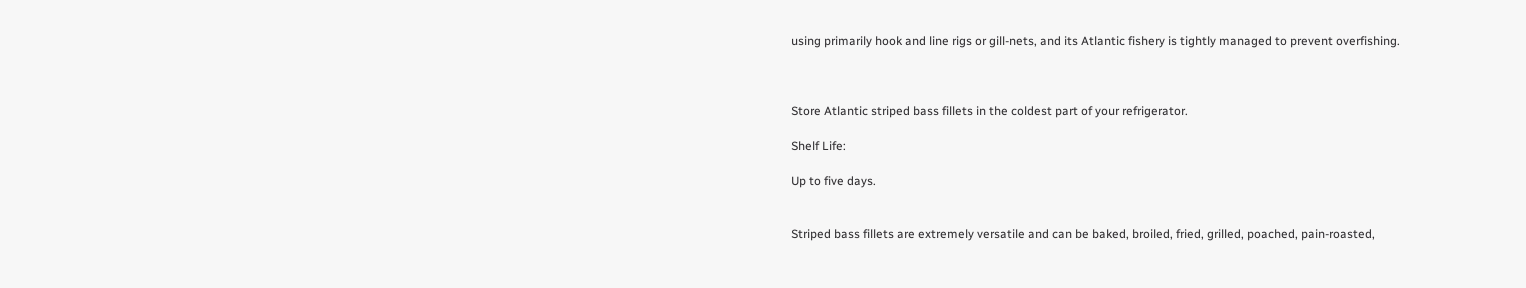using primarily hook and line rigs or gill-nets, and its Atlantic fishery is tightly managed to prevent overfishing.



Store Atlantic striped bass fillets in the coldest part of your refrigerator.

Shelf Life:

Up to five days.


Striped bass fillets are extremely versatile and can be baked, broiled, fried, grilled, poached, pain-roasted,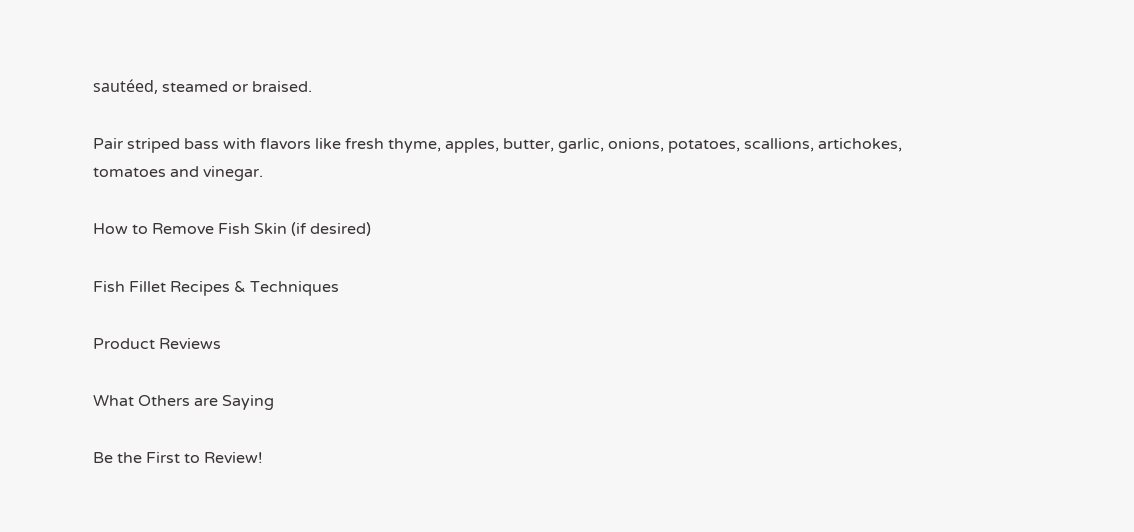sautéed, steamed or braised.

Pair striped bass with flavors like fresh thyme, apples, butter, garlic, onions, potatoes, scallions, artichokes, tomatoes and vinegar.

How to Remove Fish Skin (if desired)

Fish Fillet Recipes & Techniques

Product Reviews

What Others are Saying

Be the First to Review!